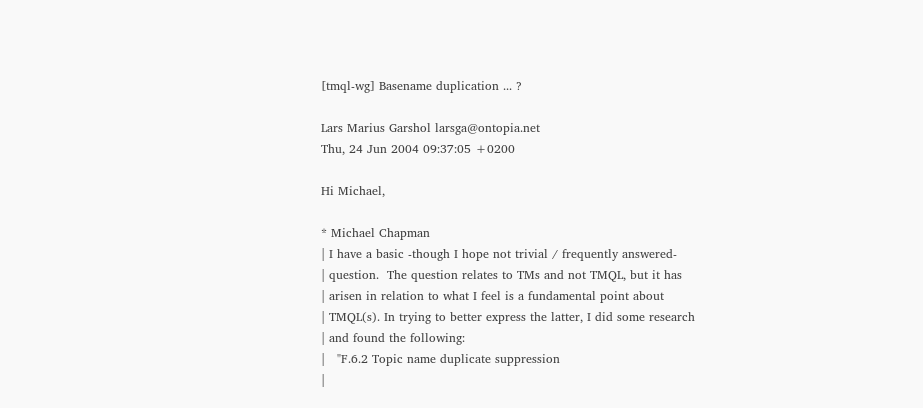[tmql-wg] Basename duplication ... ?

Lars Marius Garshol larsga@ontopia.net
Thu, 24 Jun 2004 09:37:05 +0200

Hi Michael,

* Michael Chapman
| I have a basic -though I hope not trivial / frequently answered-
| question.  The question relates to TMs and not TMQL, but it has
| arisen in relation to what I feel is a fundamental point about
| TMQL(s). In trying to better express the latter, I did some research
| and found the following:
|   "F.6.2 Topic name duplicate suppression
|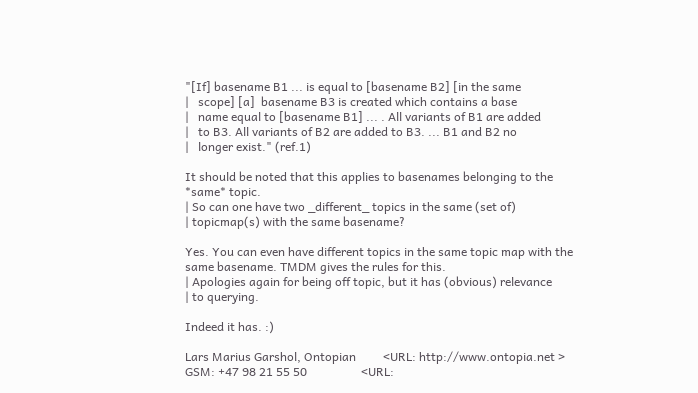"[If] basename B1 ... is equal to [basename B2] [in the same
|   scope] [a]  basename B3 is created which contains a base
|   name equal to [basename B1] ... . All variants of B1 are added
|   to B3. All variants of B2 are added to B3. ... B1 and B2 no
|   longer exist." (ref.1)

It should be noted that this applies to basenames belonging to the
*same* topic.
| So can one have two _different_ topics in the same (set of)
| topicmap(s) with the same basename?

Yes. You can even have different topics in the same topic map with the
same basename. TMDM gives the rules for this.
| Apologies again for being off topic, but it has (obvious) relevance
| to querying.

Indeed it has. :)

Lars Marius Garshol, Ontopian         <URL: http://www.ontopia.net >
GSM: +47 98 21 55 50                  <URL: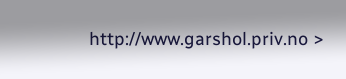http://www.garshol.priv.no >